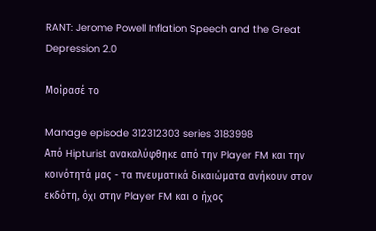RANT: Jerome Powell Inflation Speech and the Great Depression 2.0

Μοίρασέ το

Manage episode 312312303 series 3183998
Από Hipturist ανακαλύφθηκε από την Player FM και την κοινότητά μας - τα πνευματικά δικαιώματα ανήκουν στον εκδότη, όχι στην Player FM και ο ήχος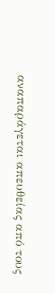αναπαράγεται απευθείας από τους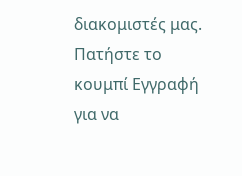διακομιστές μας. Πατήστε το κουμπί Εγγραφή για να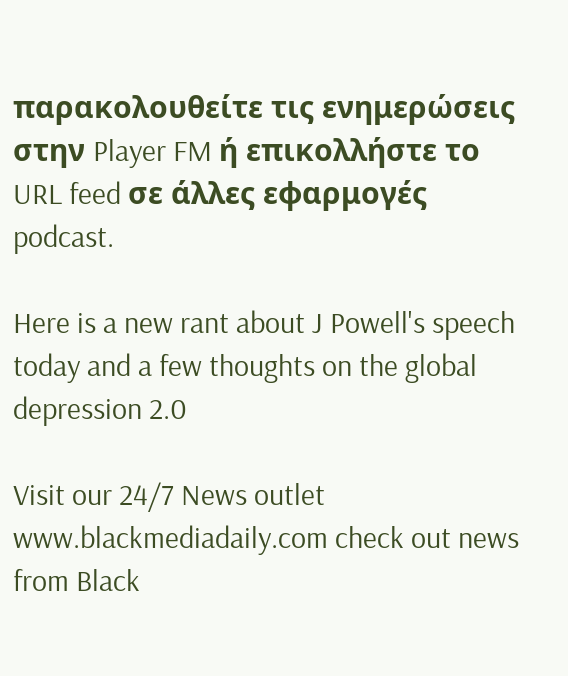παρακολουθείτε τις ενημερώσεις στην Player FM ή επικολλήστε το URL feed σε άλλες εφαρμογές podcast.

Here is a new rant about J Powell's speech today and a few thoughts on the global depression 2.0

Visit our 24/7 News outlet www.blackmediadaily.com check out news from Black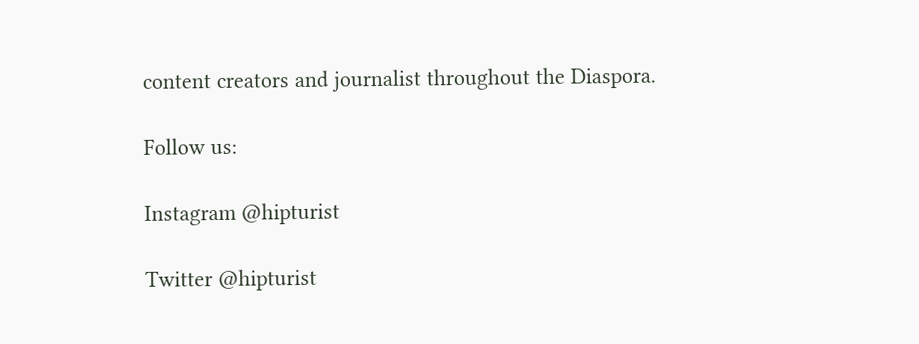content creators and journalist throughout the Diaspora.

Follow us:

Instagram @hipturist

Twitter @hipturist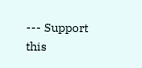--- Support this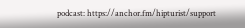podcast: https://anchor.fm/hipturist/support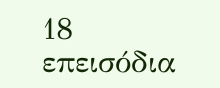18 επεισόδια